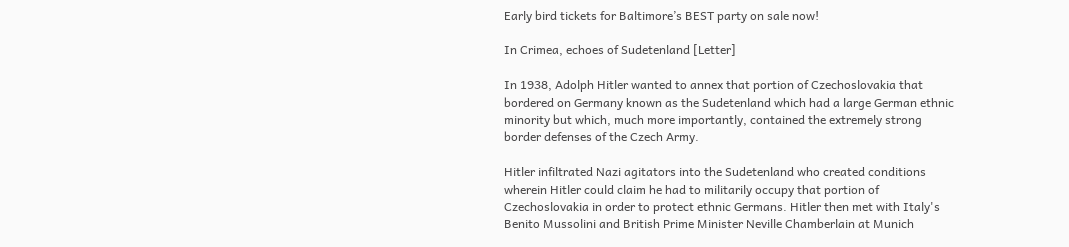Early bird tickets for Baltimore’s BEST party on sale now!

In Crimea, echoes of Sudetenland [Letter]

In 1938, Adolph Hitler wanted to annex that portion of Czechoslovakia that bordered on Germany known as the Sudetenland which had a large German ethnic minority but which, much more importantly, contained the extremely strong border defenses of the Czech Army.

Hitler infiltrated Nazi agitators into the Sudetenland who created conditions wherein Hitler could claim he had to militarily occupy that portion of Czechoslovakia in order to protect ethnic Germans. Hitler then met with Italy's Benito Mussolini and British Prime Minister Neville Chamberlain at Munich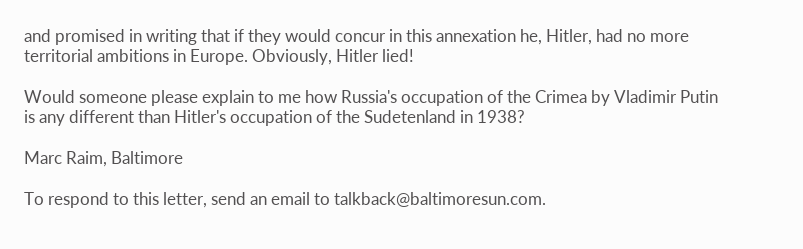and promised in writing that if they would concur in this annexation he, Hitler, had no more territorial ambitions in Europe. Obviously, Hitler lied!

Would someone please explain to me how Russia's occupation of the Crimea by Vladimir Putin is any different than Hitler's occupation of the Sudetenland in 1938?

Marc Raim, Baltimore

To respond to this letter, send an email to talkback@baltimoresun.com.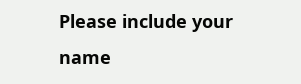Please include your name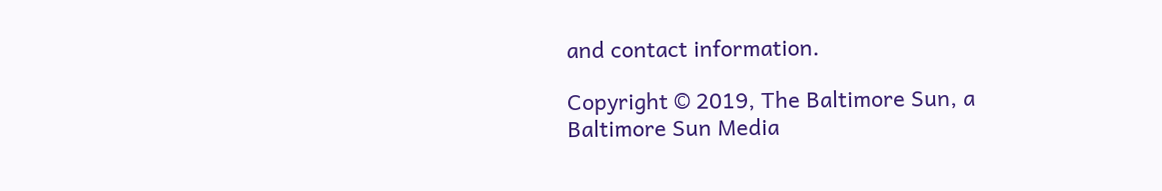and contact information.

Copyright © 2019, The Baltimore Sun, a Baltimore Sun Media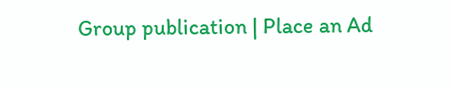Group publication | Place an Ad